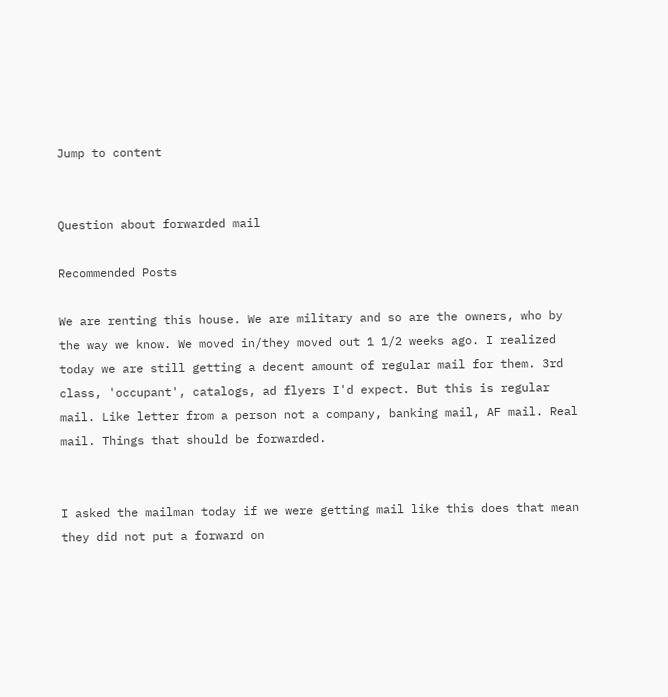Jump to content


Question about forwarded mail

Recommended Posts

We are renting this house. We are military and so are the owners, who by the way we know. We moved in/they moved out 1 1/2 weeks ago. I realized today we are still getting a decent amount of regular mail for them. 3rd class, 'occupant', catalogs, ad flyers I'd expect. But this is regular mail. Like letter from a person not a company, banking mail, AF mail. Real mail. Things that should be forwarded.


I asked the mailman today if we were getting mail like this does that mean they did not put a forward on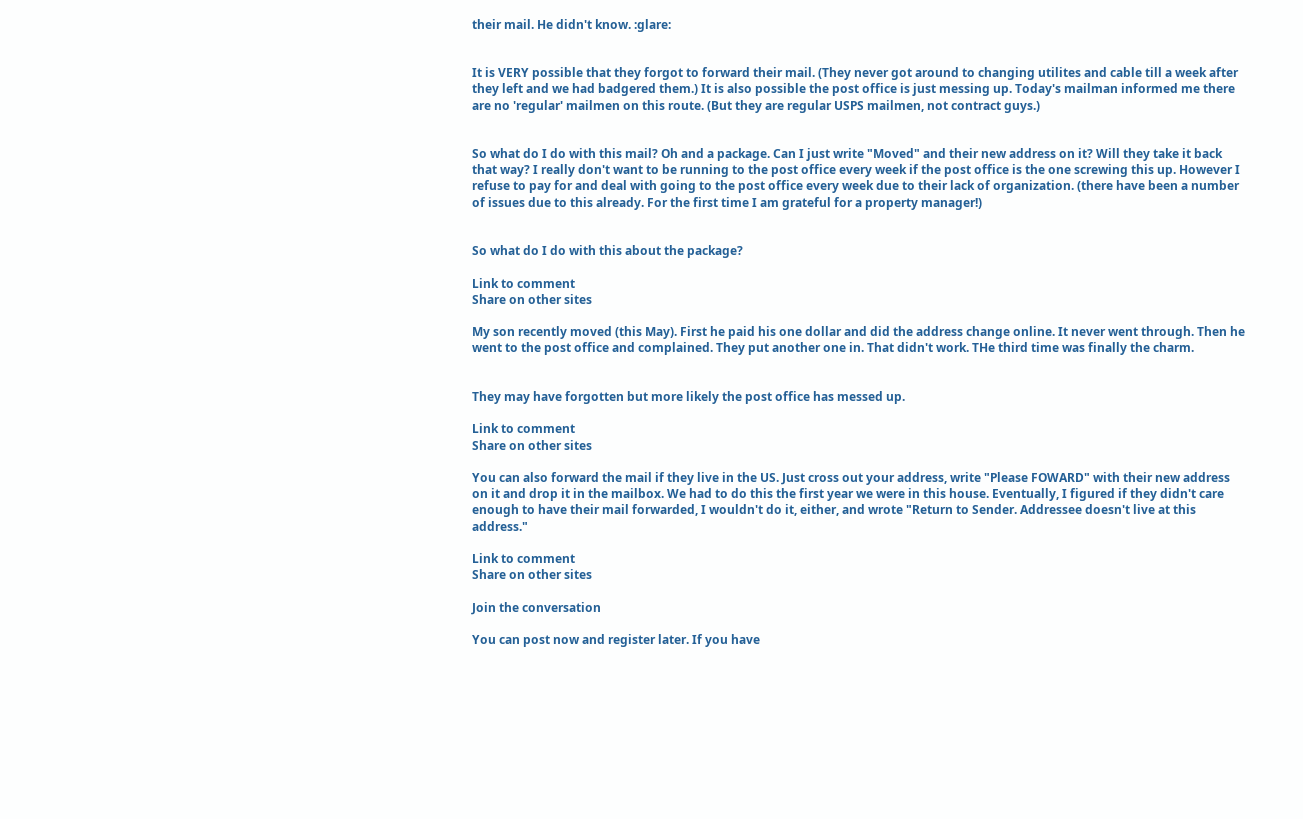their mail. He didn't know. :glare:


It is VERY possible that they forgot to forward their mail. (They never got around to changing utilites and cable till a week after they left and we had badgered them.) It is also possible the post office is just messing up. Today's mailman informed me there are no 'regular' mailmen on this route. (But they are regular USPS mailmen, not contract guys.)


So what do I do with this mail? Oh and a package. Can I just write "Moved" and their new address on it? Will they take it back that way? I really don't want to be running to the post office every week if the post office is the one screwing this up. However I refuse to pay for and deal with going to the post office every week due to their lack of organization. (there have been a number of issues due to this already. For the first time I am grateful for a property manager!)


So what do I do with this about the package?

Link to comment
Share on other sites

My son recently moved (this May). First he paid his one dollar and did the address change online. It never went through. Then he went to the post office and complained. They put another one in. That didn't work. THe third time was finally the charm.


They may have forgotten but more likely the post office has messed up.

Link to comment
Share on other sites

You can also forward the mail if they live in the US. Just cross out your address, write "Please FOWARD" with their new address on it and drop it in the mailbox. We had to do this the first year we were in this house. Eventually, I figured if they didn't care enough to have their mail forwarded, I wouldn't do it, either, and wrote "Return to Sender. Addressee doesn't live at this address."

Link to comment
Share on other sites

Join the conversation

You can post now and register later. If you have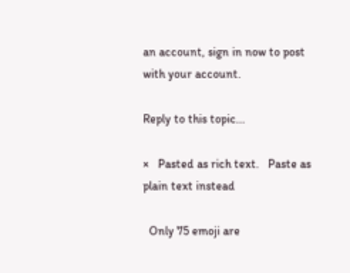an account, sign in now to post with your account.

Reply to this topic...

×   Pasted as rich text.   Paste as plain text instead

  Only 75 emoji are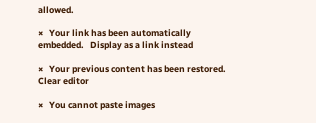allowed.

×   Your link has been automatically embedded.   Display as a link instead

×   Your previous content has been restored.   Clear editor

×   You cannot paste images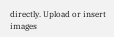directly. Upload or insert images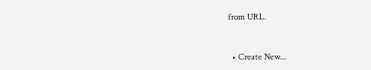from URL.


  • Create New...